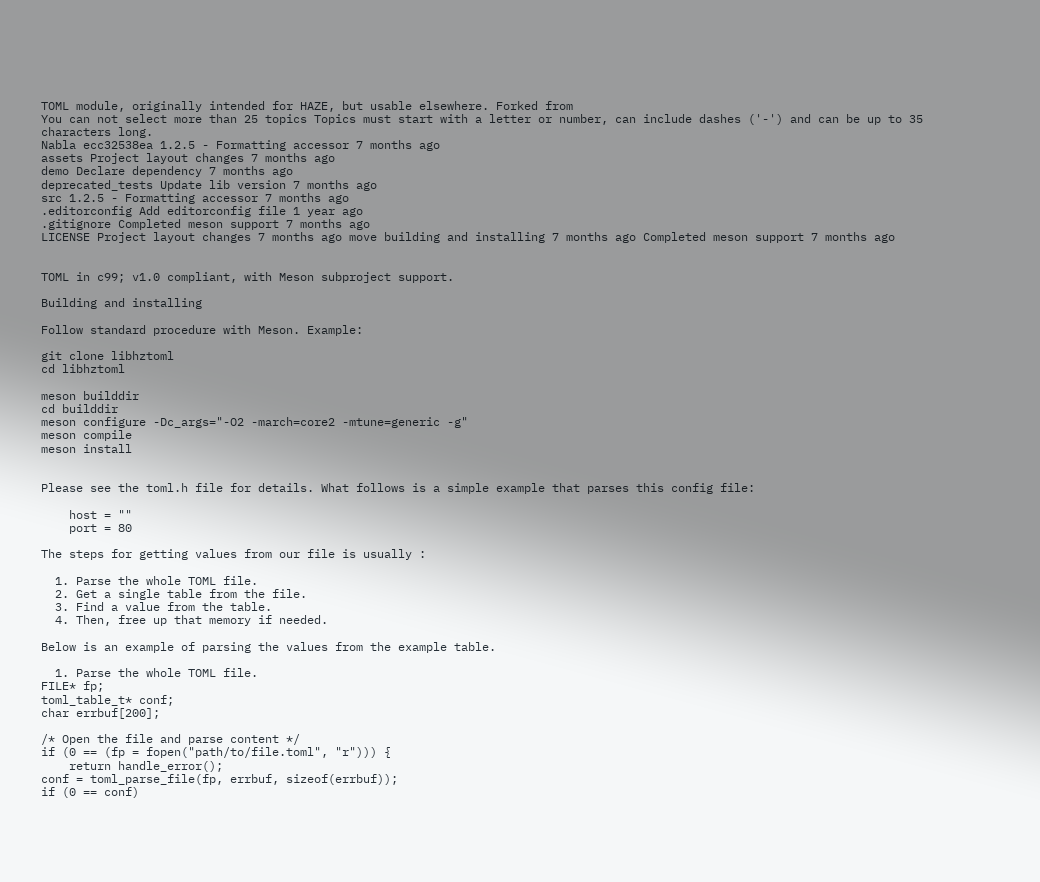TOML module, originally intended for HAZE, but usable elsewhere. Forked from
You can not select more than 25 topics Topics must start with a letter or number, can include dashes ('-') and can be up to 35 characters long.
Nabla ecc32538ea 1.2.5 - Formatting accessor 7 months ago
assets Project layout changes 7 months ago
demo Declare dependency 7 months ago
deprecated_tests Update lib version 7 months ago
src 1.2.5 - Formatting accessor 7 months ago
.editorconfig Add editorconfig file 1 year ago
.gitignore Completed meson support 7 months ago
LICENSE Project layout changes 7 months ago move building and installing 7 months ago Completed meson support 7 months ago


TOML in c99; v1.0 compliant, with Meson subproject support.

Building and installing

Follow standard procedure with Meson. Example:

git clone libhztoml
cd libhztoml

meson builddir
cd builddir
meson configure -Dc_args="-O2 -march=core2 -mtune=generic -g"
meson compile
meson install


Please see the toml.h file for details. What follows is a simple example that parses this config file:

    host = ""
    port = 80

The steps for getting values from our file is usually :

  1. Parse the whole TOML file.
  2. Get a single table from the file.
  3. Find a value from the table.
  4. Then, free up that memory if needed.

Below is an example of parsing the values from the example table.

  1. Parse the whole TOML file.
FILE* fp;
toml_table_t* conf;
char errbuf[200];

/* Open the file and parse content */
if (0 == (fp = fopen("path/to/file.toml", "r"))) {
    return handle_error();
conf = toml_parse_file(fp, errbuf, sizeof(errbuf));
if (0 == conf)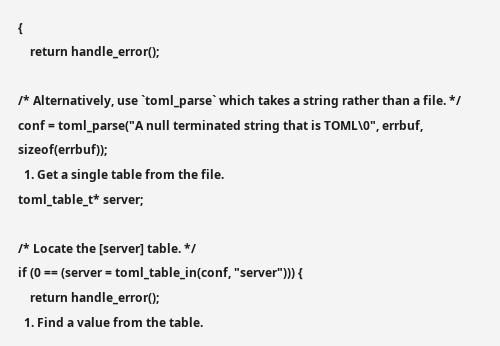{
    return handle_error();

/* Alternatively, use `toml_parse` which takes a string rather than a file. */
conf = toml_parse("A null terminated string that is TOML\0", errbuf, sizeof(errbuf));
  1. Get a single table from the file.
toml_table_t* server;

/* Locate the [server] table. */
if (0 == (server = toml_table_in(conf, "server"))) {
    return handle_error();
  1. Find a value from the table.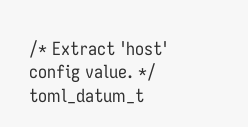/* Extract 'host' config value. */
toml_datum_t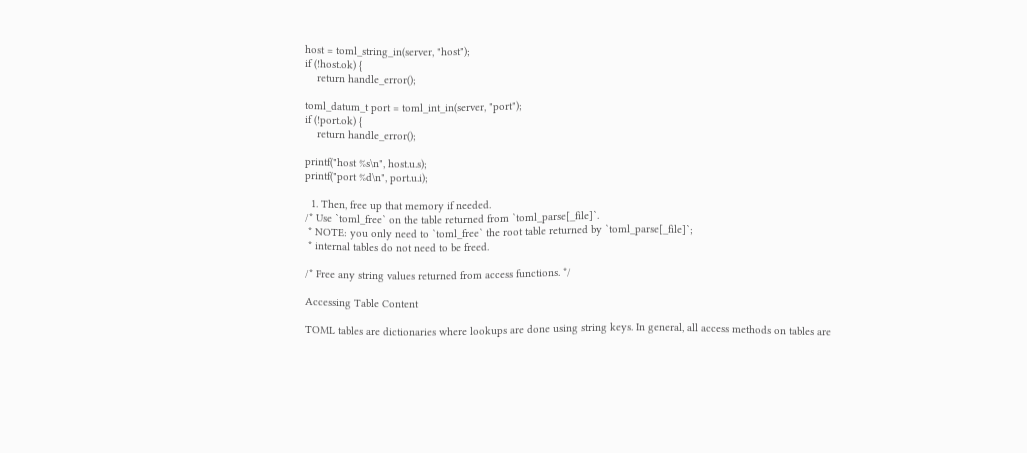host = toml_string_in(server, "host");
if (!host.ok) {
    return handle_error();

toml_datum_t port = toml_int_in(server, "port");
if (!port.ok) {
    return handle_error();

printf("host %s\n", host.u.s);
printf("port %d\n", port.u.i);

  1. Then, free up that memory if needed.
/* Use `toml_free` on the table returned from `toml_parse[_file]`.
 * NOTE: you only need to `toml_free` the root table returned by `toml_parse[_file]`;
 * internal tables do not need to be freed.

/* Free any string values returned from access functions. */

Accessing Table Content

TOML tables are dictionaries where lookups are done using string keys. In general, all access methods on tables are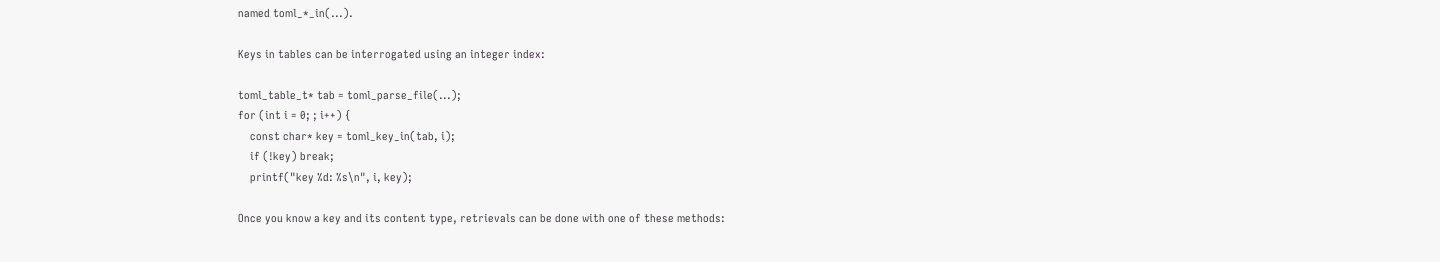named toml_*_in(...).

Keys in tables can be interrogated using an integer index:

toml_table_t* tab = toml_parse_file(...);
for (int i = 0; ; i++) {
    const char* key = toml_key_in(tab, i);
    if (!key) break;
    printf("key %d: %s\n", i, key);

Once you know a key and its content type, retrievals can be done with one of these methods: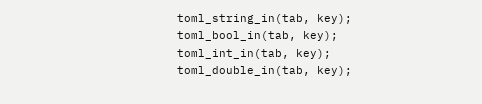toml_string_in(tab, key);
toml_bool_in(tab, key);
toml_int_in(tab, key);
toml_double_in(tab, key);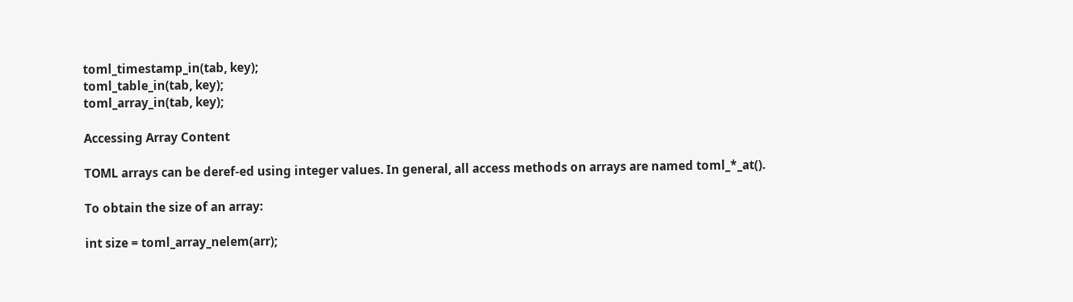toml_timestamp_in(tab, key);
toml_table_in(tab, key);
toml_array_in(tab, key);

Accessing Array Content

TOML arrays can be deref-ed using integer values. In general, all access methods on arrays are named toml_*_at().

To obtain the size of an array:

int size = toml_array_nelem(arr);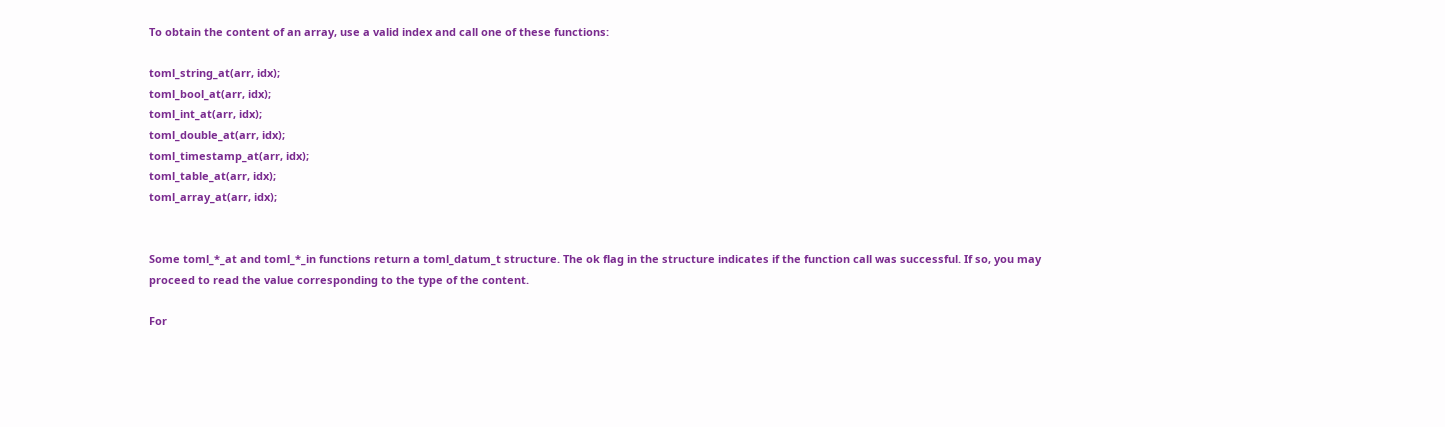To obtain the content of an array, use a valid index and call one of these functions:

toml_string_at(arr, idx);
toml_bool_at(arr, idx);
toml_int_at(arr, idx);
toml_double_at(arr, idx);
toml_timestamp_at(arr, idx);
toml_table_at(arr, idx);
toml_array_at(arr, idx);


Some toml_*_at and toml_*_in functions return a toml_datum_t structure. The ok flag in the structure indicates if the function call was successful. If so, you may proceed to read the value corresponding to the type of the content.

For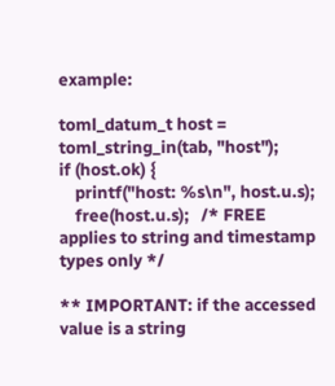example:

toml_datum_t host = toml_string_in(tab, "host");
if (host.ok) {
    printf("host: %s\n", host.u.s);
    free(host.u.s);   /* FREE applies to string and timestamp types only */

** IMPORTANT: if the accessed value is a string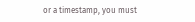or a timestamp, you must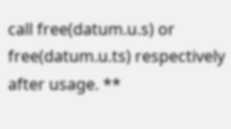call free(datum.u.s) or free(datum.u.ts) respectively after usage. **